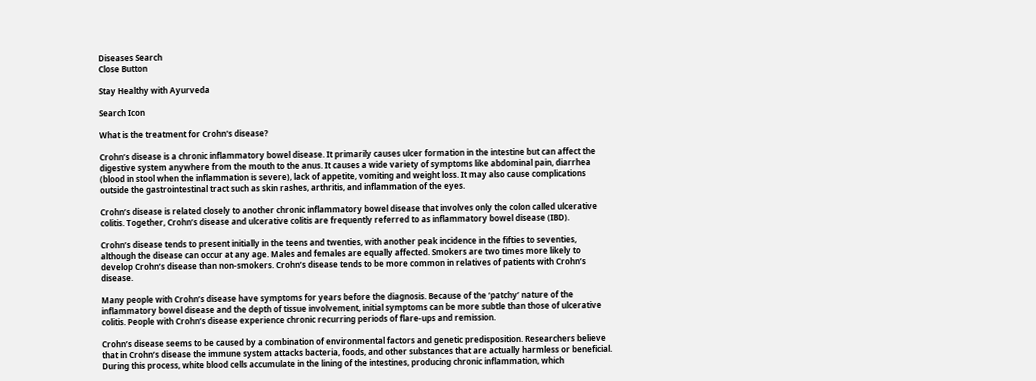Diseases Search
Close Button

Stay Healthy with Ayurveda

Search Icon

What is the treatment for Crohn's disease?

Crohn’s disease is a chronic inflammatory bowel disease. It primarily causes ulcer formation in the intestine but can affect the digestive system anywhere from the mouth to the anus. It causes a wide variety of symptoms like abdominal pain, diarrhea (blood in stool when the inflammation is severe), lack of appetite, vomiting and weight loss. It may also cause complications outside the gastrointestinal tract such as skin rashes, arthritis, and inflammation of the eyes.

Crohn’s disease is related closely to another chronic inflammatory bowel disease that involves only the colon called ulcerative colitis. Together, Crohn’s disease and ulcerative colitis are frequently referred to as inflammatory bowel disease (IBD).

Crohn’s disease tends to present initially in the teens and twenties, with another peak incidence in the fifties to seventies, although the disease can occur at any age. Males and females are equally affected. Smokers are two times more likely to develop Crohn’s disease than non-smokers. Crohn’s disease tends to be more common in relatives of patients with Crohn’s disease.

Many people with Crohn’s disease have symptoms for years before the diagnosis. Because of the ‘patchy’ nature of the inflammatory bowel disease and the depth of tissue involvement, initial symptoms can be more subtle than those of ulcerative colitis. People with Crohn’s disease experience chronic recurring periods of flare-ups and remission.

Crohn’s disease seems to be caused by a combination of environmental factors and genetic predisposition. Researchers believe that in Crohn’s disease the immune system attacks bacteria, foods, and other substances that are actually harmless or beneficial. During this process, white blood cells accumulate in the lining of the intestines, producing chronic inflammation, which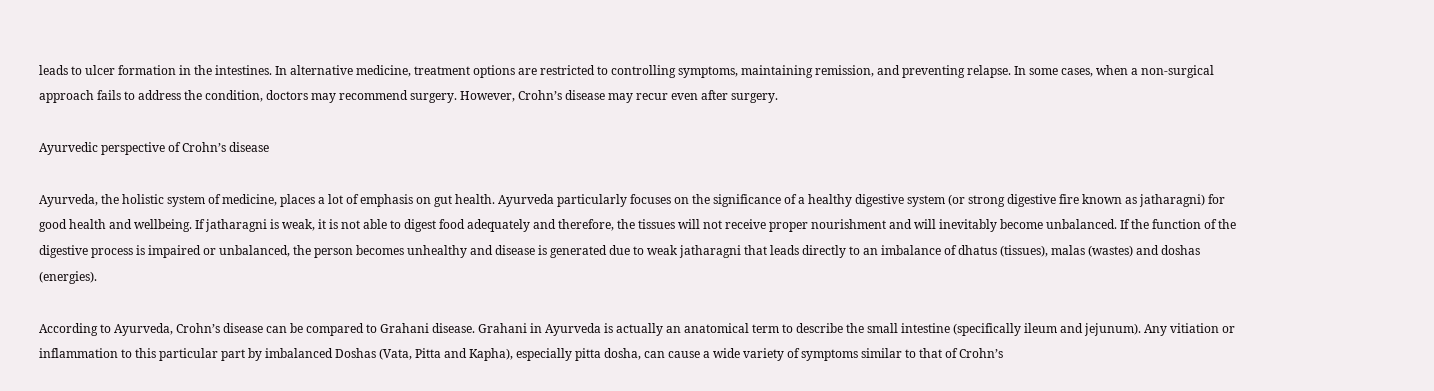leads to ulcer formation in the intestines. In alternative medicine, treatment options are restricted to controlling symptoms, maintaining remission, and preventing relapse. In some cases, when a non-surgical approach fails to address the condition, doctors may recommend surgery. However, Crohn’s disease may recur even after surgery.

Ayurvedic perspective of Crohn’s disease

Ayurveda, the holistic system of medicine, places a lot of emphasis on gut health. Ayurveda particularly focuses on the significance of a healthy digestive system (or strong digestive fire known as jatharagni) for good health and wellbeing. If jatharagni is weak, it is not able to digest food adequately and therefore, the tissues will not receive proper nourishment and will inevitably become unbalanced. If the function of the digestive process is impaired or unbalanced, the person becomes unhealthy and disease is generated due to weak jatharagni that leads directly to an imbalance of dhatus (tissues), malas (wastes) and doshas (energies).

According to Ayurveda, Crohn’s disease can be compared to Grahani disease. Grahani in Ayurveda is actually an anatomical term to describe the small intestine (specifically ileum and jejunum). Any vitiation or inflammation to this particular part by imbalanced Doshas (Vata, Pitta and Kapha), especially pitta dosha, can cause a wide variety of symptoms similar to that of Crohn’s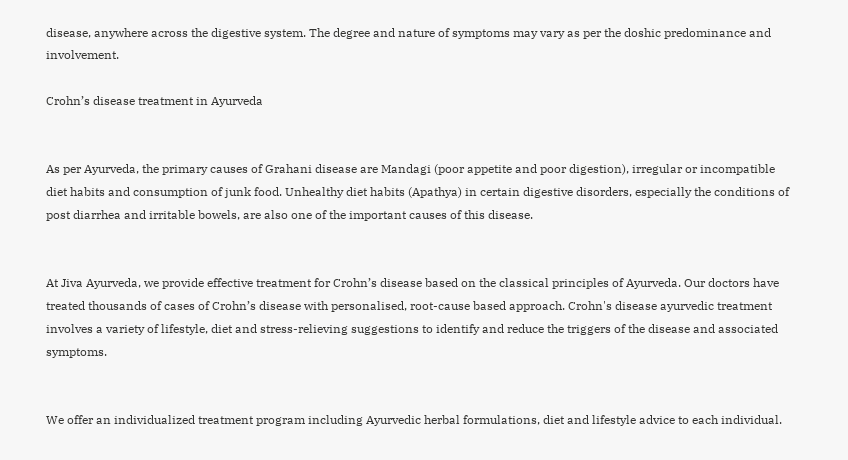disease, anywhere across the digestive system. The degree and nature of symptoms may vary as per the doshic predominance and involvement.

Crohn’s disease treatment in Ayurveda


As per Ayurveda, the primary causes of Grahani disease are Mandagi (poor appetite and poor digestion), irregular or incompatible diet habits and consumption of junk food. Unhealthy diet habits (Apathya) in certain digestive disorders, especially the conditions of post diarrhea and irritable bowels, are also one of the important causes of this disease.


At Jiva Ayurveda, we provide effective treatment for Crohn’s disease based on the classical principles of Ayurveda. Our doctors have treated thousands of cases of Crohn’s disease with personalised, root-cause based approach. Crohn's disease ayurvedic treatment involves a variety of lifestyle, diet and stress-relieving suggestions to identify and reduce the triggers of the disease and associated symptoms.


We offer an individualized treatment program including Ayurvedic herbal formulations, diet and lifestyle advice to each individual.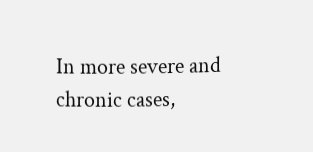In more severe and chronic cases,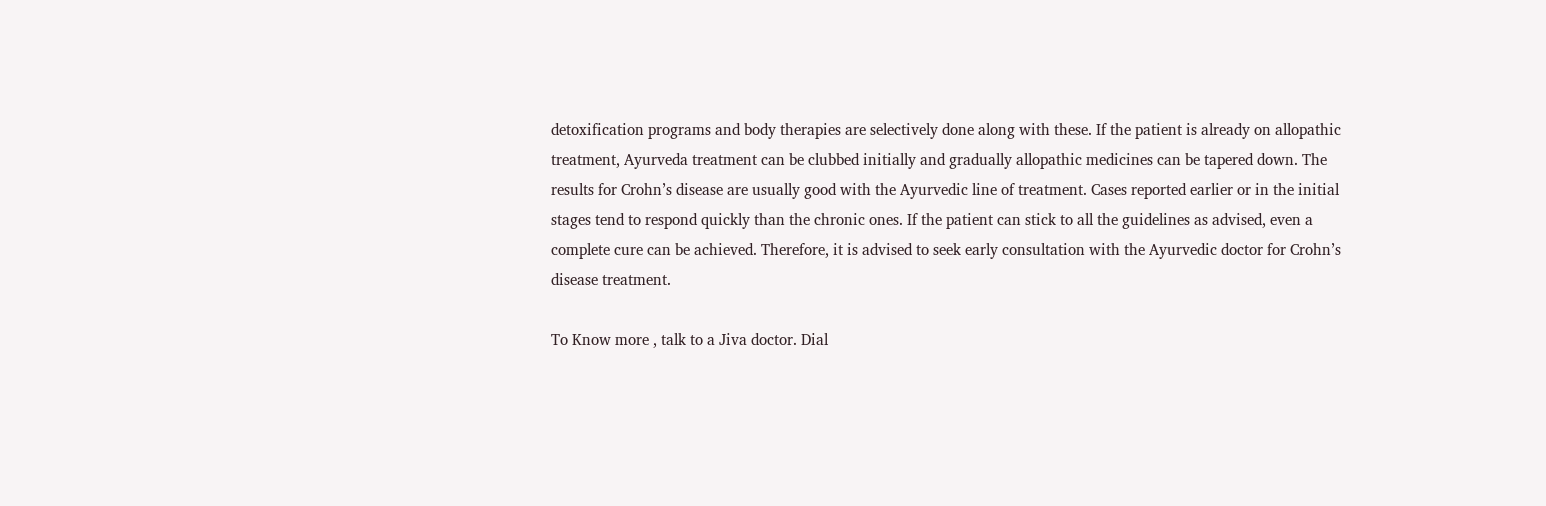detoxification programs and body therapies are selectively done along with these. If the patient is already on allopathic treatment, Ayurveda treatment can be clubbed initially and gradually allopathic medicines can be tapered down. The results for Crohn’s disease are usually good with the Ayurvedic line of treatment. Cases reported earlier or in the initial stages tend to respond quickly than the chronic ones. If the patient can stick to all the guidelines as advised, even a complete cure can be achieved. Therefore, it is advised to seek early consultation with the Ayurvedic doctor for Crohn’s disease treatment.

To Know more , talk to a Jiva doctor. Dial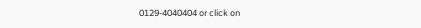0129-4040404 or click on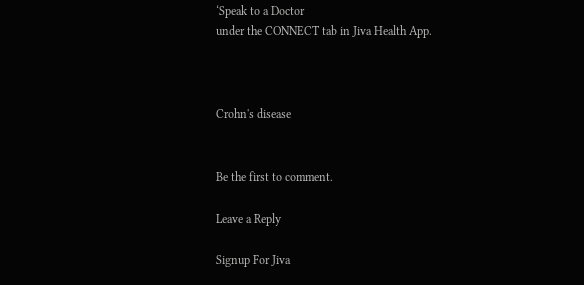‘Speak to a Doctor
under the CONNECT tab in Jiva Health App.



Crohn's disease


Be the first to comment.

Leave a Reply

Signup For Jiva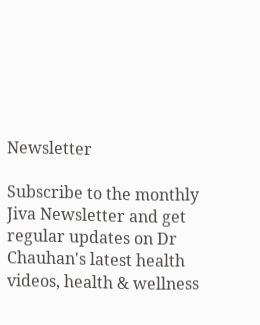Newsletter

Subscribe to the monthly Jiva Newsletter and get regular updates on Dr Chauhan's latest health videos, health & wellness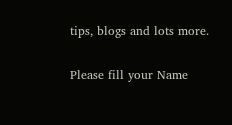tips, blogs and lots more.

Please fill your Name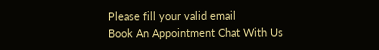Please fill your valid email
Book An Appointment Chat With Us